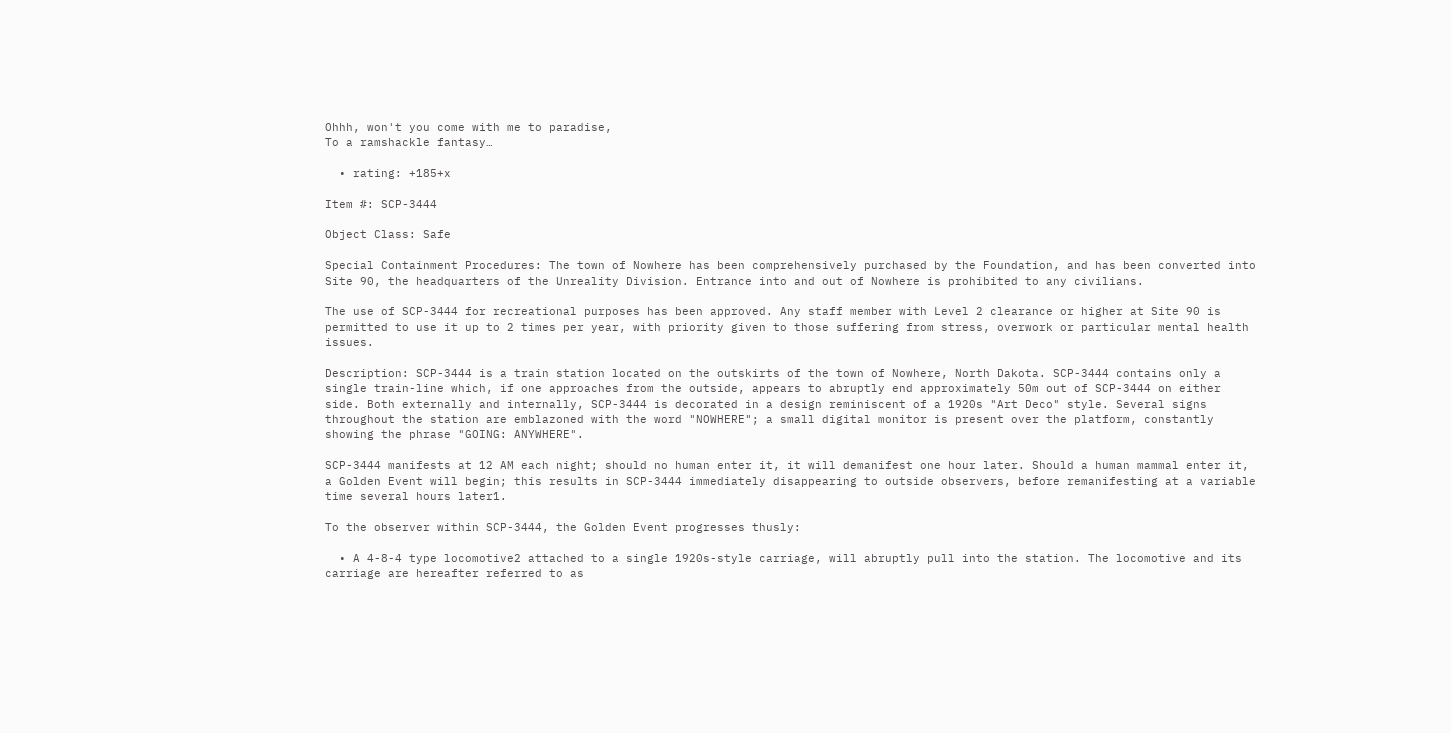Ohhh, won't you come with me to paradise,
To a ramshackle fantasy…

  • rating: +185+x

Item #: SCP-3444

Object Class: Safe

Special Containment Procedures: The town of Nowhere has been comprehensively purchased by the Foundation, and has been converted into Site 90, the headquarters of the Unreality Division. Entrance into and out of Nowhere is prohibited to any civilians.

The use of SCP-3444 for recreational purposes has been approved. Any staff member with Level 2 clearance or higher at Site 90 is permitted to use it up to 2 times per year, with priority given to those suffering from stress, overwork or particular mental health issues.

Description: SCP-3444 is a train station located on the outskirts of the town of Nowhere, North Dakota. SCP-3444 contains only a single train-line which, if one approaches from the outside, appears to abruptly end approximately 50m out of SCP-3444 on either side. Both externally and internally, SCP-3444 is decorated in a design reminiscent of a 1920s "Art Deco" style. Several signs throughout the station are emblazoned with the word "NOWHERE"; a small digital monitor is present over the platform, constantly showing the phrase "GOING: ANYWHERE".

SCP-3444 manifests at 12 AM each night; should no human enter it, it will demanifest one hour later. Should a human mammal enter it, a Golden Event will begin; this results in SCP-3444 immediately disappearing to outside observers, before remanifesting at a variable time several hours later1.

To the observer within SCP-3444, the Golden Event progresses thusly:

  • A 4-8-4 type locomotive2 attached to a single 1920s-style carriage, will abruptly pull into the station. The locomotive and its carriage are hereafter referred to as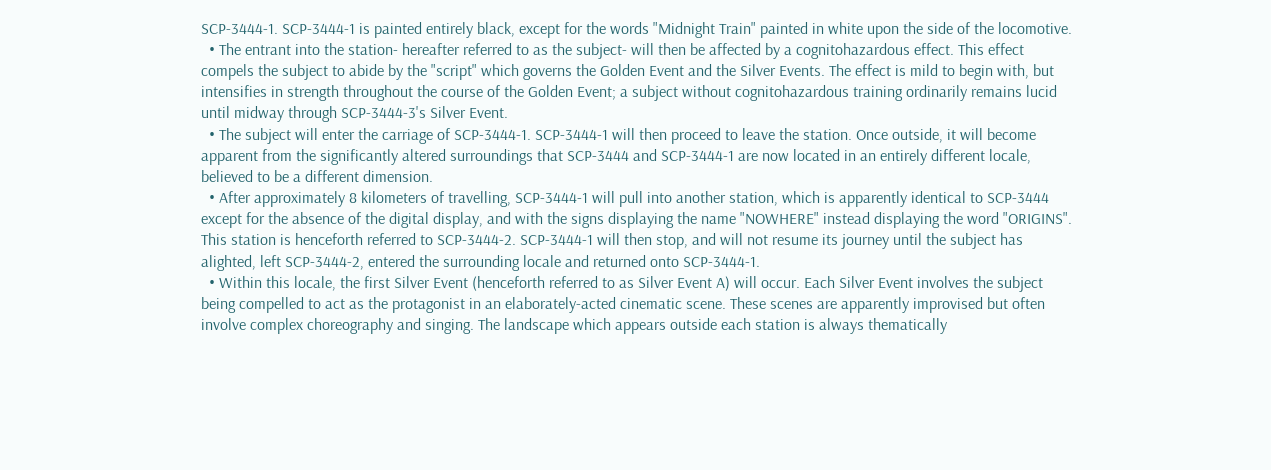SCP-3444-1. SCP-3444-1 is painted entirely black, except for the words "Midnight Train" painted in white upon the side of the locomotive.
  • The entrant into the station- hereafter referred to as the subject- will then be affected by a cognitohazardous effect. This effect compels the subject to abide by the "script" which governs the Golden Event and the Silver Events. The effect is mild to begin with, but intensifies in strength throughout the course of the Golden Event; a subject without cognitohazardous training ordinarily remains lucid until midway through SCP-3444-3's Silver Event.
  • The subject will enter the carriage of SCP-3444-1. SCP-3444-1 will then proceed to leave the station. Once outside, it will become apparent from the significantly altered surroundings that SCP-3444 and SCP-3444-1 are now located in an entirely different locale, believed to be a different dimension.
  • After approximately 8 kilometers of travelling, SCP-3444-1 will pull into another station, which is apparently identical to SCP-3444 except for the absence of the digital display, and with the signs displaying the name "NOWHERE" instead displaying the word "ORIGINS". This station is henceforth referred to SCP-3444-2. SCP-3444-1 will then stop, and will not resume its journey until the subject has alighted, left SCP-3444-2, entered the surrounding locale and returned onto SCP-3444-1.
  • Within this locale, the first Silver Event (henceforth referred to as Silver Event A) will occur. Each Silver Event involves the subject being compelled to act as the protagonist in an elaborately-acted cinematic scene. These scenes are apparently improvised but often involve complex choreography and singing. The landscape which appears outside each station is always thematically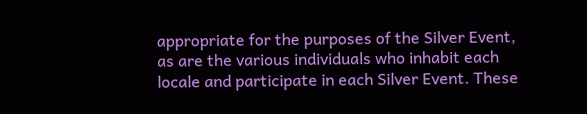appropriate for the purposes of the Silver Event, as are the various individuals who inhabit each locale and participate in each Silver Event. These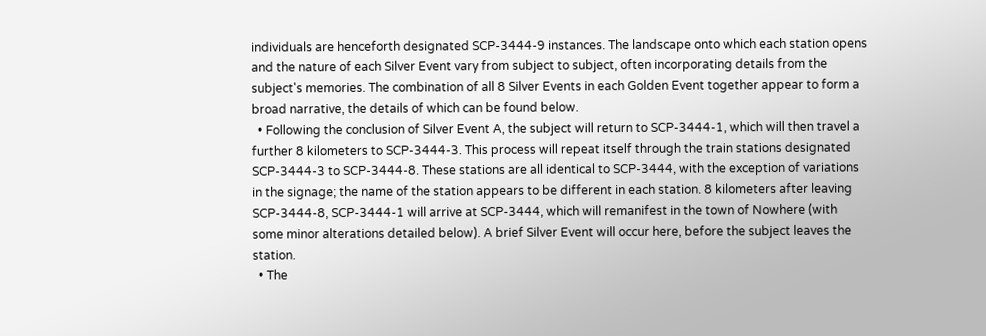individuals are henceforth designated SCP-3444-9 instances. The landscape onto which each station opens and the nature of each Silver Event vary from subject to subject, often incorporating details from the subject's memories. The combination of all 8 Silver Events in each Golden Event together appear to form a broad narrative, the details of which can be found below.
  • Following the conclusion of Silver Event A, the subject will return to SCP-3444-1, which will then travel a further 8 kilometers to SCP-3444-3. This process will repeat itself through the train stations designated SCP-3444-3 to SCP-3444-8. These stations are all identical to SCP-3444, with the exception of variations in the signage; the name of the station appears to be different in each station. 8 kilometers after leaving SCP-3444-8, SCP-3444-1 will arrive at SCP-3444, which will remanifest in the town of Nowhere (with some minor alterations detailed below). A brief Silver Event will occur here, before the subject leaves the station.
  • The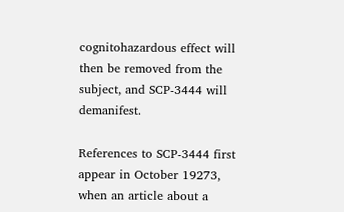cognitohazardous effect will then be removed from the subject, and SCP-3444 will demanifest.

References to SCP-3444 first appear in October 19273, when an article about a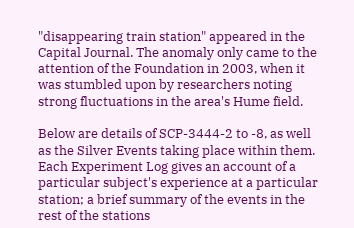"disappearing train station" appeared in the Capital Journal. The anomaly only came to the attention of the Foundation in 2003, when it was stumbled upon by researchers noting strong fluctuations in the area's Hume field.

Below are details of SCP-3444-2 to -8, as well as the Silver Events taking place within them. Each Experiment Log gives an account of a particular subject's experience at a particular station; a brief summary of the events in the rest of the stations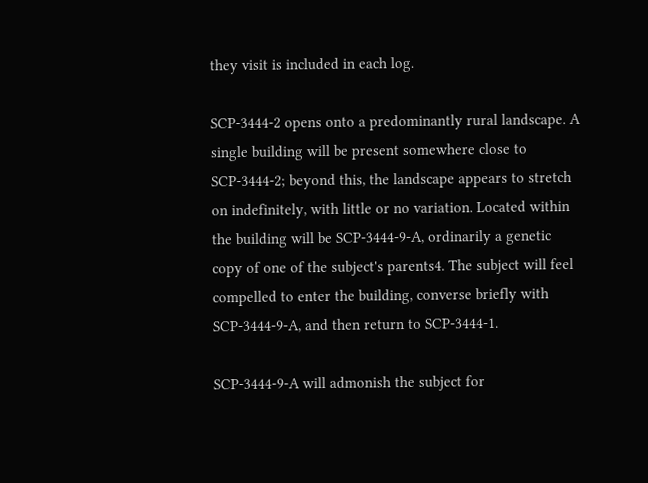they visit is included in each log.

SCP-3444-2 opens onto a predominantly rural landscape. A single building will be present somewhere close to SCP-3444-2; beyond this, the landscape appears to stretch on indefinitely, with little or no variation. Located within the building will be SCP-3444-9-A, ordinarily a genetic copy of one of the subject's parents4. The subject will feel compelled to enter the building, converse briefly with SCP-3444-9-A, and then return to SCP-3444-1.

SCP-3444-9-A will admonish the subject for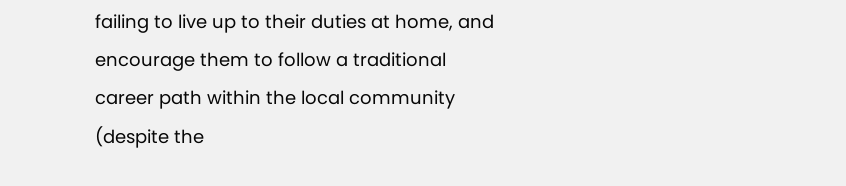failing to live up to their duties at home, and encourage them to follow a traditional career path within the local community (despite the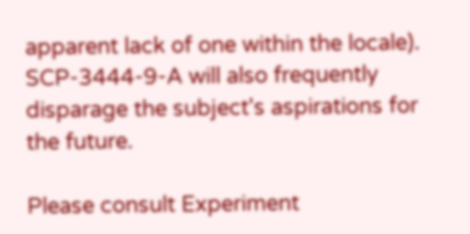apparent lack of one within the locale). SCP-3444-9-A will also frequently disparage the subject's aspirations for the future.

Please consult Experiment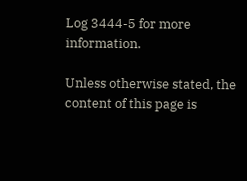Log 3444-5 for more information.

Unless otherwise stated, the content of this page is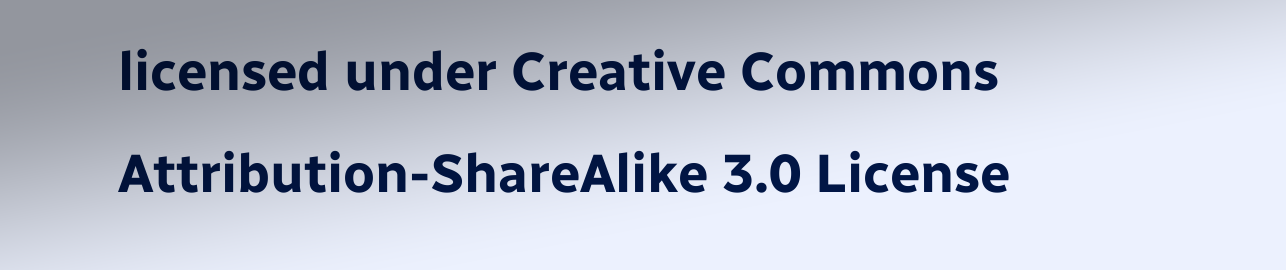licensed under Creative Commons Attribution-ShareAlike 3.0 License